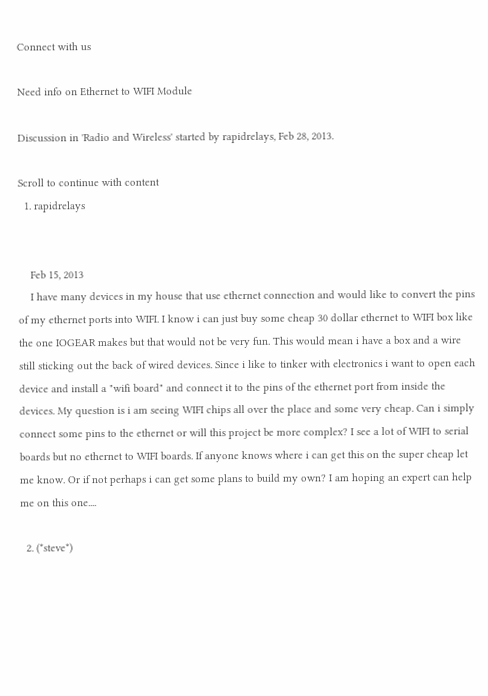Connect with us

Need info on Ethernet to WIFI Module

Discussion in 'Radio and Wireless' started by rapidrelays, Feb 28, 2013.

Scroll to continue with content
  1. rapidrelays


    Feb 15, 2013
    I have many devices in my house that use ethernet connection and would like to convert the pins of my ethernet ports into WIFI. I know i can just buy some cheap 30 dollar ethernet to WIFI box like the one IOGEAR makes but that would not be very fun. This would mean i have a box and a wire still sticking out the back of wired devices. Since i like to tinker with electronics i want to open each device and install a "wifi board" and connect it to the pins of the ethernet port from inside the devices. My question is i am seeing WIFI chips all over the place and some very cheap. Can i simply connect some pins to the ethernet or will this project be more complex? I see a lot of WIFI to serial boards but no ethernet to WIFI boards. If anyone knows where i can get this on the super cheap let me know. Or if not perhaps i can get some plans to build my own? I am hoping an expert can help me on this one....

  2. (*steve*)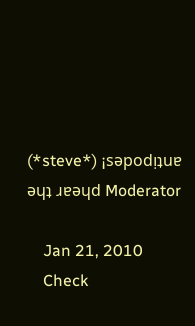(*steve*) ¡sǝpodᴉʇuɐ ǝɥʇ ɹɐǝɥd Moderator

    Jan 21, 2010
    Check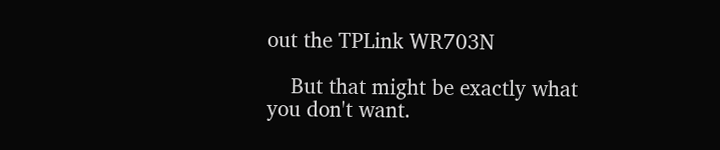out the TPLink WR703N

    But that might be exactly what you don't want.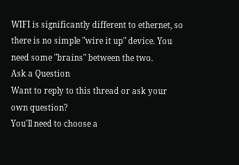WIFI is significantly different to ethernet, so there is no simple "wire it up" device. You need some "brains" between the two.
Ask a Question
Want to reply to this thread or ask your own question?
You'll need to choose a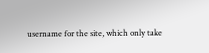username for the site, which only take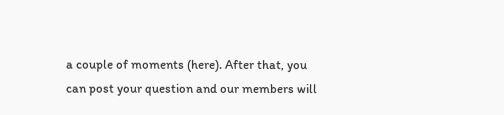a couple of moments (here). After that, you can post your question and our members will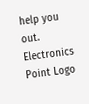help you out.
Electronics Point Logo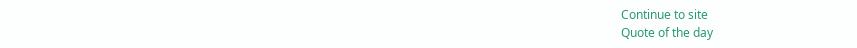Continue to site
Quote of the day